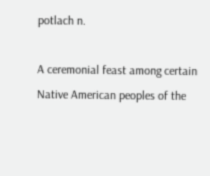potlach n.

A ceremonial feast among certain Native American peoples of the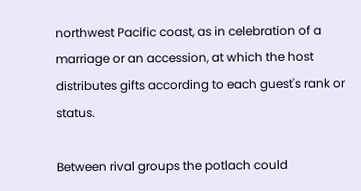northwest Pacific coast, as in celebration of a marriage or an accession, at which the host distributes gifts according to each guest's rank or status.

Between rival groups the potlach could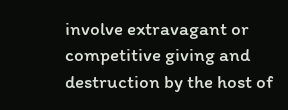involve extravagant or competitive giving and destruction by the host of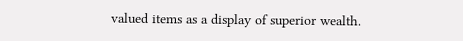valued items as a display of superior wealth.